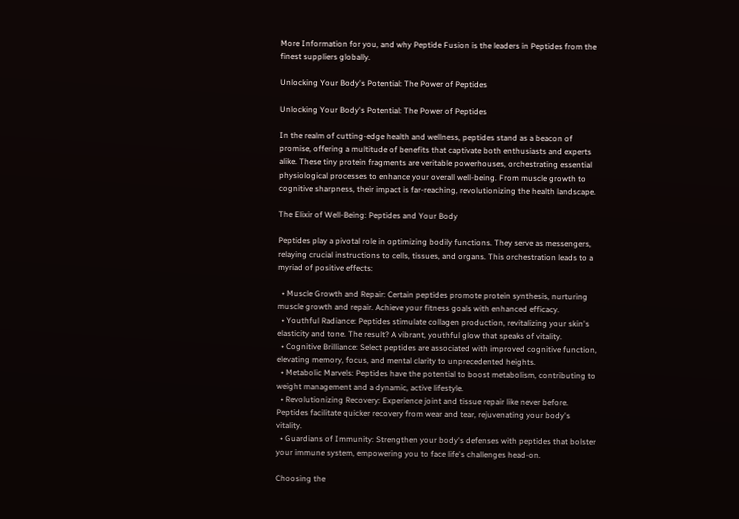More Information for you, and why Peptide Fusion is the leaders in Peptides from the finest suppliers globally.

Unlocking Your Body's Potential: The Power of Peptides

Unlocking Your Body's Potential: The Power of Peptides

In the realm of cutting-edge health and wellness, peptides stand as a beacon of promise, offering a multitude of benefits that captivate both enthusiasts and experts alike. These tiny protein fragments are veritable powerhouses, orchestrating essential physiological processes to enhance your overall well-being. From muscle growth to cognitive sharpness, their impact is far-reaching, revolutionizing the health landscape.

The Elixir of Well-Being: Peptides and Your Body

Peptides play a pivotal role in optimizing bodily functions. They serve as messengers, relaying crucial instructions to cells, tissues, and organs. This orchestration leads to a myriad of positive effects:

  • Muscle Growth and Repair: Certain peptides promote protein synthesis, nurturing muscle growth and repair. Achieve your fitness goals with enhanced efficacy.
  • Youthful Radiance: Peptides stimulate collagen production, revitalizing your skin's elasticity and tone. The result? A vibrant, youthful glow that speaks of vitality.
  • Cognitive Brilliance: Select peptides are associated with improved cognitive function, elevating memory, focus, and mental clarity to unprecedented heights.
  • Metabolic Marvels: Peptides have the potential to boost metabolism, contributing to weight management and a dynamic, active lifestyle.
  • Revolutionizing Recovery: Experience joint and tissue repair like never before. Peptides facilitate quicker recovery from wear and tear, rejuvenating your body's vitality.
  • Guardians of Immunity: Strengthen your body's defenses with peptides that bolster your immune system, empowering you to face life's challenges head-on.

Choosing the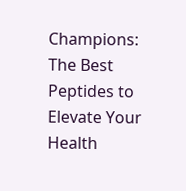Champions: The Best Peptides to Elevate Your Health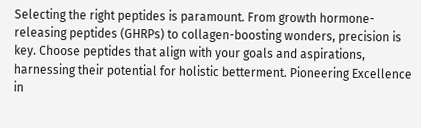Selecting the right peptides is paramount. From growth hormone-releasing peptides (GHRPs) to collagen-boosting wonders, precision is key. Choose peptides that align with your goals and aspirations, harnessing their potential for holistic betterment. Pioneering Excellence in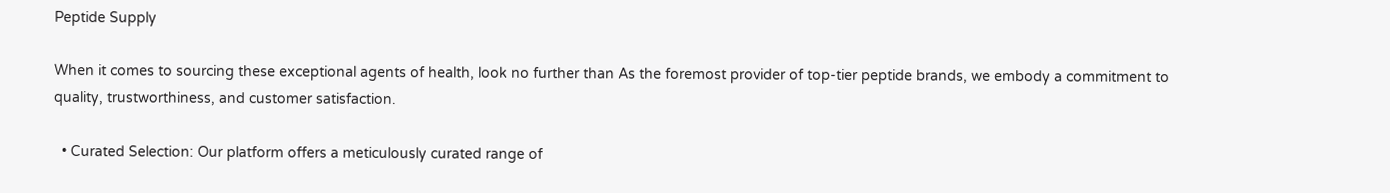Peptide Supply

When it comes to sourcing these exceptional agents of health, look no further than As the foremost provider of top-tier peptide brands, we embody a commitment to quality, trustworthiness, and customer satisfaction.

  • Curated Selection: Our platform offers a meticulously curated range of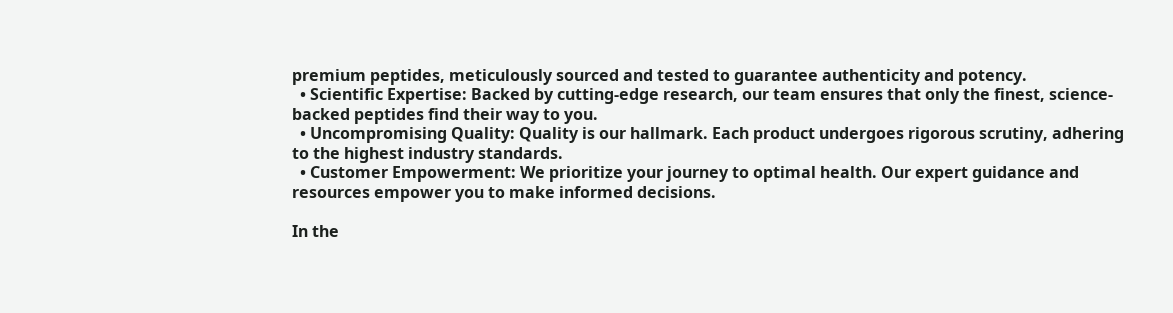premium peptides, meticulously sourced and tested to guarantee authenticity and potency.
  • Scientific Expertise: Backed by cutting-edge research, our team ensures that only the finest, science-backed peptides find their way to you.
  • Uncompromising Quality: Quality is our hallmark. Each product undergoes rigorous scrutiny, adhering to the highest industry standards.
  • Customer Empowerment: We prioritize your journey to optimal health. Our expert guidance and resources empower you to make informed decisions.

In the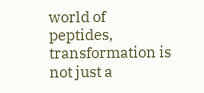world of peptides, transformation is not just a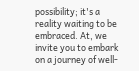possibility; it's a reality waiting to be embraced. At, we invite you to embark on a journey of well-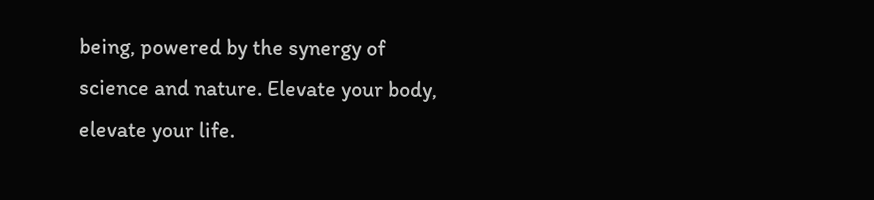being, powered by the synergy of science and nature. Elevate your body, elevate your life.